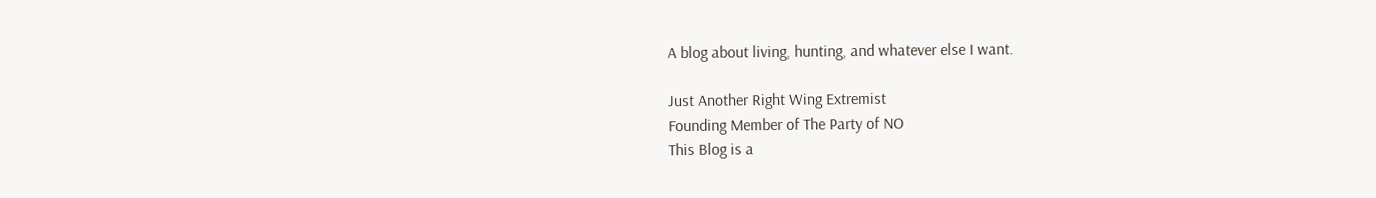A blog about living, hunting, and whatever else I want.

Just Another Right Wing Extremist
Founding Member of The Party of NO
This Blog is a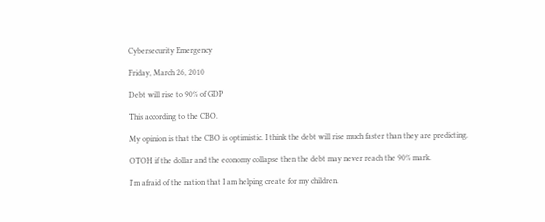Cybersecurity Emergency

Friday, March 26, 2010

Debt will rise to 90% of GDP

This according to the CBO.

My opinion is that the CBO is optimistic. I think the debt will rise much faster than they are predicting.

OTOH if the dollar and the economy collapse then the debt may never reach the 90% mark.

I'm afraid of the nation that I am helping create for my children.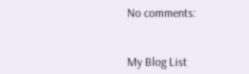No comments:


My Blog List